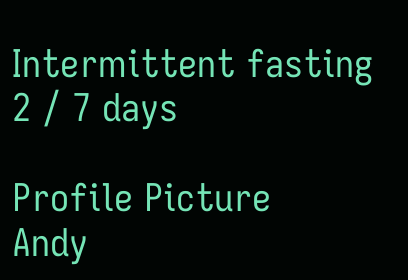Intermittent fasting 2 / 7 days

Profile Picture
Andy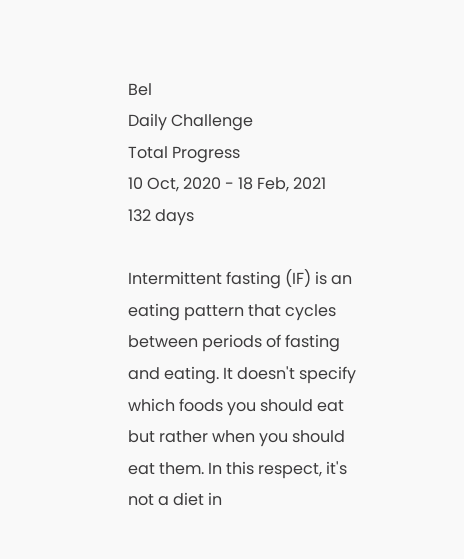Bel
Daily Challenge
Total Progress
10 Oct, 2020 - 18 Feb, 2021
132 days

Intermittent fasting (IF) is an eating pattern that cycles between periods of fasting and eating. It doesn't specify which foods you should eat but rather when you should eat them. In this respect, it's not a diet in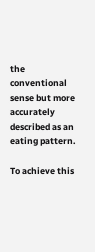the conventional sense but more accurately described as an eating pattern.

To achieve this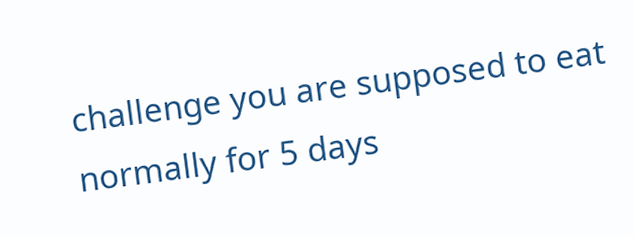challenge you are supposed to eat normally for 5 days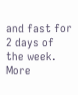and fast for 2 days of the week. More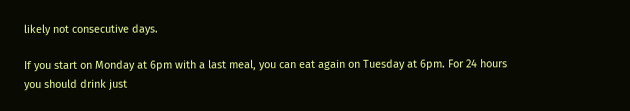likely not consecutive days.

If you start on Monday at 6pm with a last meal, you can eat again on Tuesday at 6pm. For 24 hours you should drink just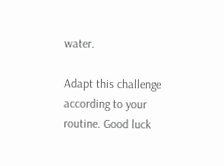water.

Adapt this challenge according to your routine. Good luck